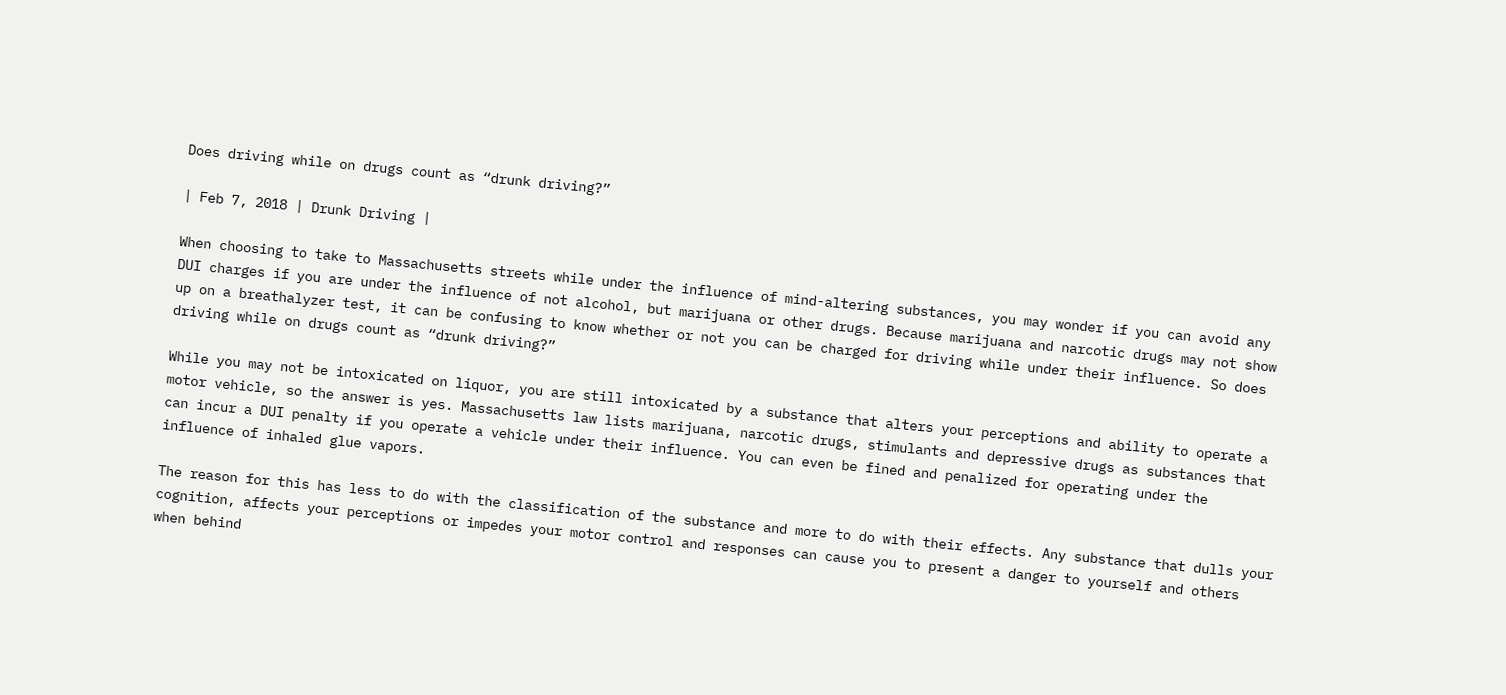Does driving while on drugs count as “drunk driving?”

| Feb 7, 2018 | Drunk Driving |

When choosing to take to Massachusetts streets while under the influence of mind-altering substances, you may wonder if you can avoid any DUI charges if you are under the influence of not alcohol, but marijuana or other drugs. Because marijuana and narcotic drugs may not show up on a breathalyzer test, it can be confusing to know whether or not you can be charged for driving while under their influence. So does driving while on drugs count as “drunk driving?”

While you may not be intoxicated on liquor, you are still intoxicated by a substance that alters your perceptions and ability to operate a motor vehicle, so the answer is yes. Massachusetts law lists marijuana, narcotic drugs, stimulants and depressive drugs as substances that can incur a DUI penalty if you operate a vehicle under their influence. You can even be fined and penalized for operating under the influence of inhaled glue vapors.

The reason for this has less to do with the classification of the substance and more to do with their effects. Any substance that dulls your cognition, affects your perceptions or impedes your motor control and responses can cause you to present a danger to yourself and others when behind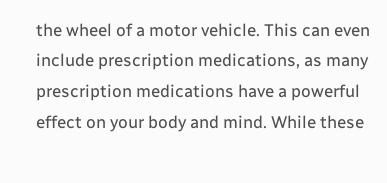the wheel of a motor vehicle. This can even include prescription medications, as many prescription medications have a powerful effect on your body and mind. While these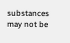substances may not be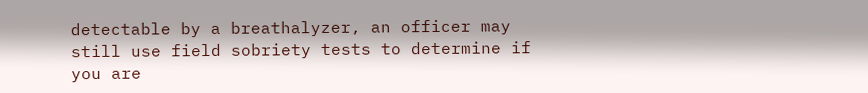detectable by a breathalyzer, an officer may still use field sobriety tests to determine if you are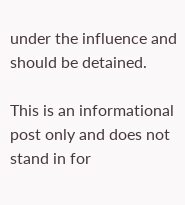under the influence and should be detained.

This is an informational post only and does not stand in for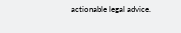actionable legal advice.